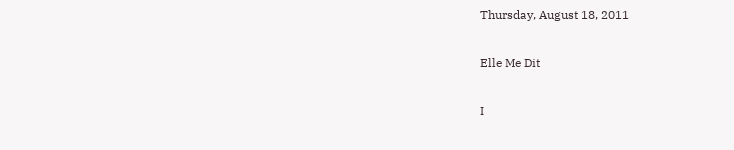Thursday, August 18, 2011

Elle Me Dit

I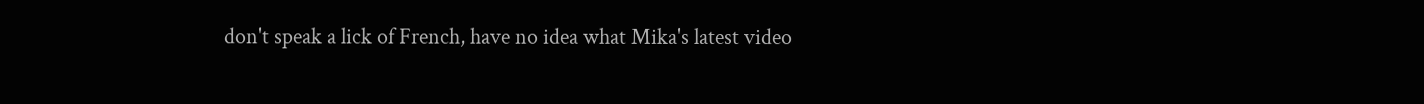don't speak a lick of French, have no idea what Mika's latest video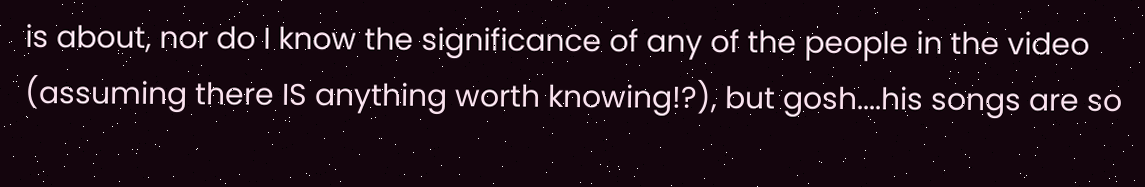is about, nor do I know the significance of any of the people in the video (assuming there IS anything worth knowing!?), but gosh....his songs are so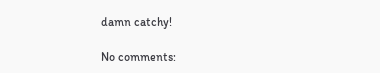damn catchy!

No comments: